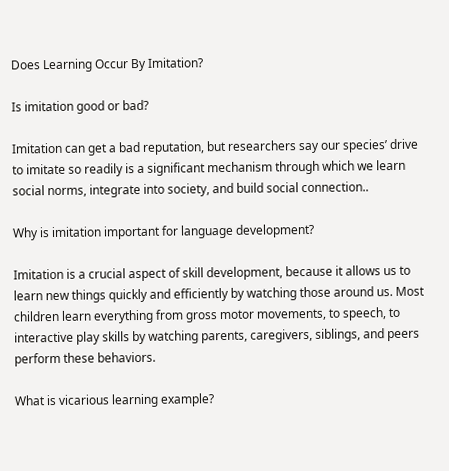Does Learning Occur By Imitation?

Is imitation good or bad?

Imitation can get a bad reputation, but researchers say our species’ drive to imitate so readily is a significant mechanism through which we learn social norms, integrate into society, and build social connection..

Why is imitation important for language development?

Imitation is a crucial aspect of skill development, because it allows us to learn new things quickly and efficiently by watching those around us. Most children learn everything from gross motor movements, to speech, to interactive play skills by watching parents, caregivers, siblings, and peers perform these behaviors.

What is vicarious learning example?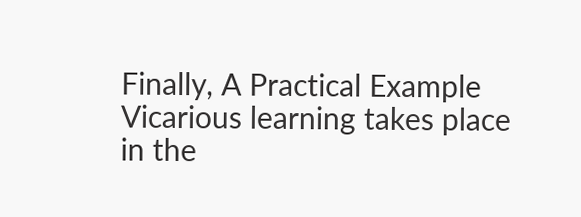Finally, A Practical Example Vicarious learning takes place in the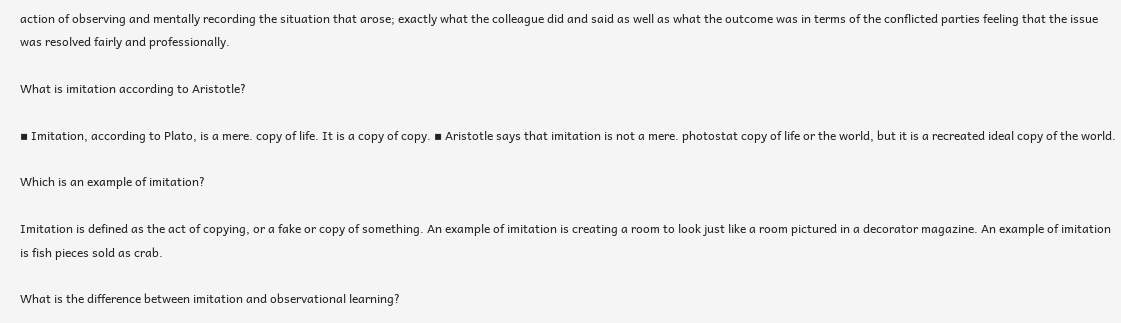action of observing and mentally recording the situation that arose; exactly what the colleague did and said as well as what the outcome was in terms of the conflicted parties feeling that the issue was resolved fairly and professionally.

What is imitation according to Aristotle?

▪ Imitation, according to Plato, is a mere. copy of life. It is a copy of copy. ▪ Aristotle says that imitation is not a mere. photostat copy of life or the world, but it is a recreated ideal copy of the world.

Which is an example of imitation?

Imitation is defined as the act of copying, or a fake or copy of something. An example of imitation is creating a room to look just like a room pictured in a decorator magazine. An example of imitation is fish pieces sold as crab.

What is the difference between imitation and observational learning?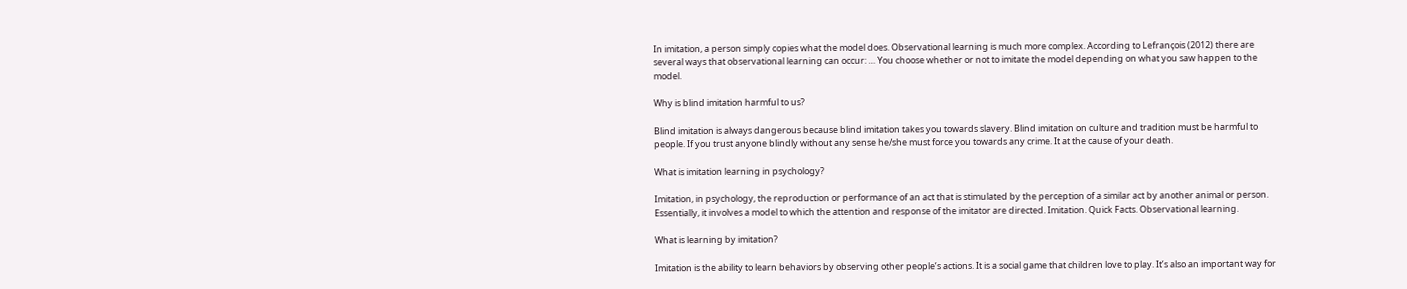In imitation, a person simply copies what the model does. Observational learning is much more complex. According to Lefrançois (2012) there are several ways that observational learning can occur: … You choose whether or not to imitate the model depending on what you saw happen to the model.

Why is blind imitation harmful to us?

Blind imitation is always dangerous because blind imitation takes you towards slavery. Blind imitation on culture and tradition must be harmful to people. If you trust anyone blindly without any sense he/she must force you towards any crime. It at the cause of your death.

What is imitation learning in psychology?

Imitation, in psychology, the reproduction or performance of an act that is stimulated by the perception of a similar act by another animal or person. Essentially, it involves a model to which the attention and response of the imitator are directed. Imitation. Quick Facts. Observational learning.

What is learning by imitation?

Imitation is the ability to learn behaviors by observing other people’s actions. It is a social game that children love to play. It’s also an important way for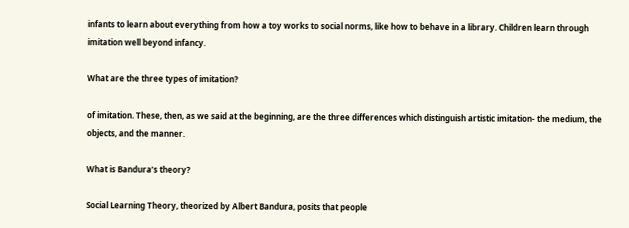infants to learn about everything from how a toy works to social norms, like how to behave in a library. Children learn through imitation well beyond infancy.

What are the three types of imitation?

of imitation. These, then, as we said at the beginning, are the three differences which distinguish artistic imitation- the medium, the objects, and the manner.

What is Bandura’s theory?

Social Learning Theory, theorized by Albert Bandura, posits that people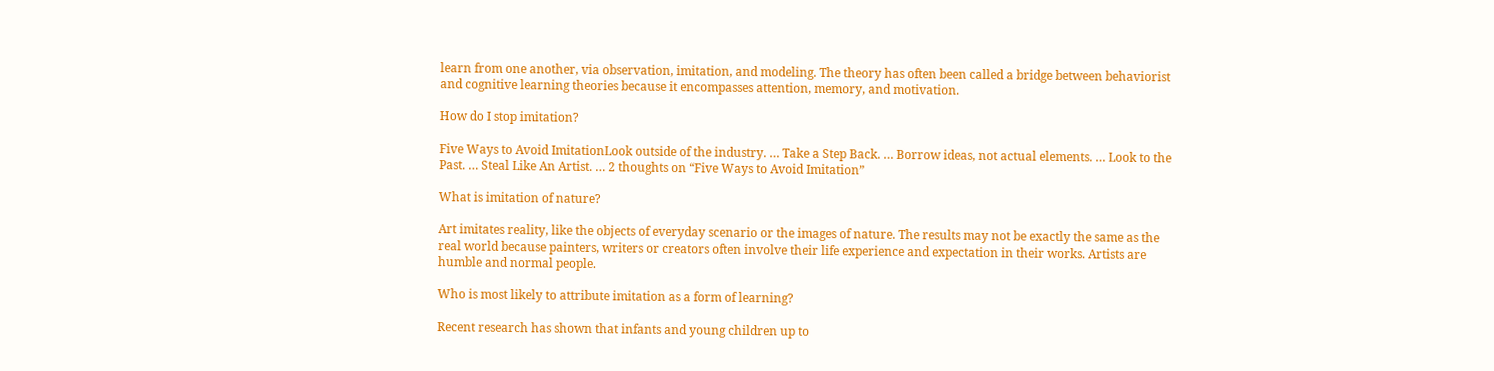learn from one another, via observation, imitation, and modeling. The theory has often been called a bridge between behaviorist and cognitive learning theories because it encompasses attention, memory, and motivation.

How do I stop imitation?

Five Ways to Avoid ImitationLook outside of the industry. … Take a Step Back. … Borrow ideas, not actual elements. … Look to the Past. … Steal Like An Artist. … 2 thoughts on “Five Ways to Avoid Imitation”

What is imitation of nature?

Art imitates reality, like the objects of everyday scenario or the images of nature. The results may not be exactly the same as the real world because painters, writers or creators often involve their life experience and expectation in their works. Artists are humble and normal people.

Who is most likely to attribute imitation as a form of learning?

Recent research has shown that infants and young children up to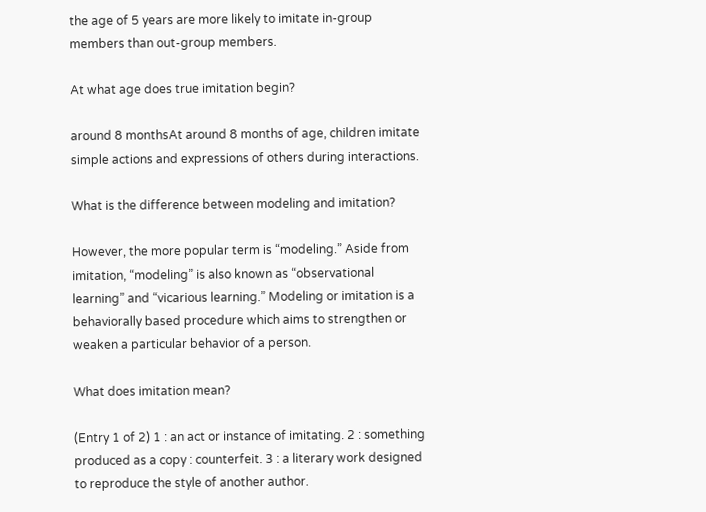the age of 5 years are more likely to imitate in-group members than out-group members.

At what age does true imitation begin?

around 8 monthsAt around 8 months of age, children imitate simple actions and expressions of others during interactions.

What is the difference between modeling and imitation?

However, the more popular term is “modeling.” Aside from imitation, “modeling” is also known as “observational learning” and “vicarious learning.” Modeling or imitation is a behaviorally based procedure which aims to strengthen or weaken a particular behavior of a person.

What does imitation mean?

(Entry 1 of 2) 1 : an act or instance of imitating. 2 : something produced as a copy : counterfeit. 3 : a literary work designed to reproduce the style of another author.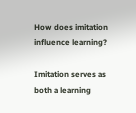How does imitation influence learning?

Imitation serves as both a learning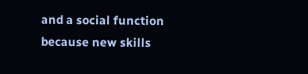and a social function because new skills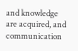and knowledge are acquired, and communication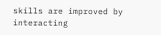skills are improved by interacting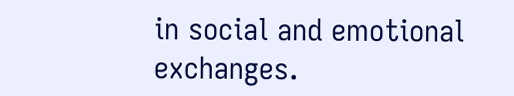in social and emotional exchanges.